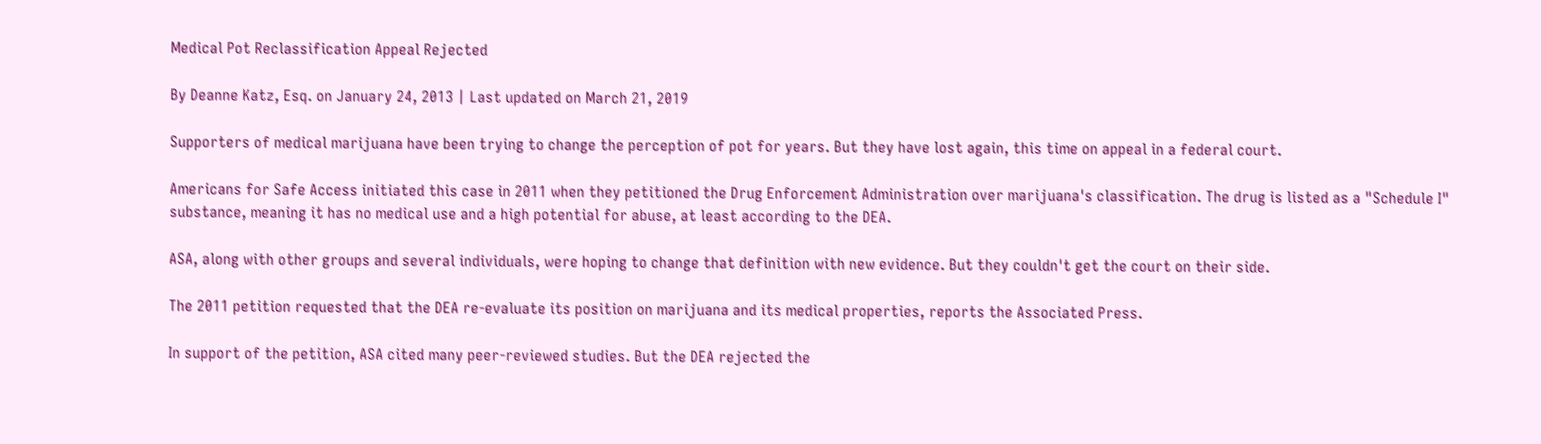Medical Pot Reclassification Appeal Rejected

By Deanne Katz, Esq. on January 24, 2013 | Last updated on March 21, 2019

Supporters of medical marijuana have been trying to change the perception of pot for years. But they have lost again, this time on appeal in a federal court.

Americans for Safe Access initiated this case in 2011 when they petitioned the Drug Enforcement Administration over marijuana's classification. The drug is listed as a "Schedule I" substance, meaning it has no medical use and a high potential for abuse, at least according to the DEA.

ASA, along with other groups and several individuals, were hoping to change that definition with new evidence. But they couldn't get the court on their side.

The 2011 petition requested that the DEA re-evaluate its position on marijuana and its medical properties, reports the Associated Press.

In support of the petition, ASA cited many peer-reviewed studies. But the DEA rejected the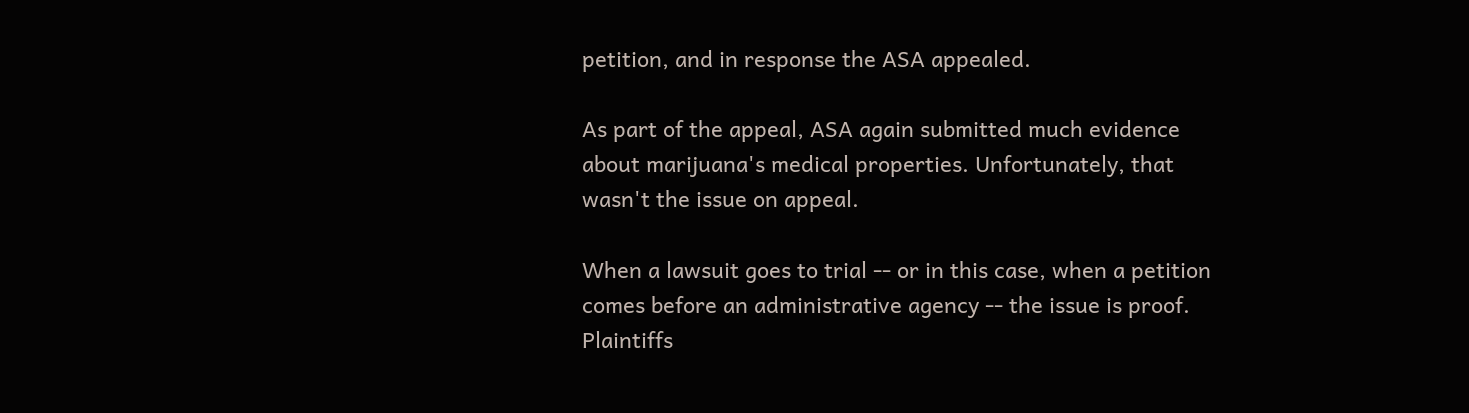petition, and in response the ASA appealed.

As part of the appeal, ASA again submitted much evidence about marijuana's medical properties. Unfortunately, that wasn't the issue on appeal.

When a lawsuit goes to trial -- or in this case, when a petition comes before an administrative agency -- the issue is proof. Plaintiffs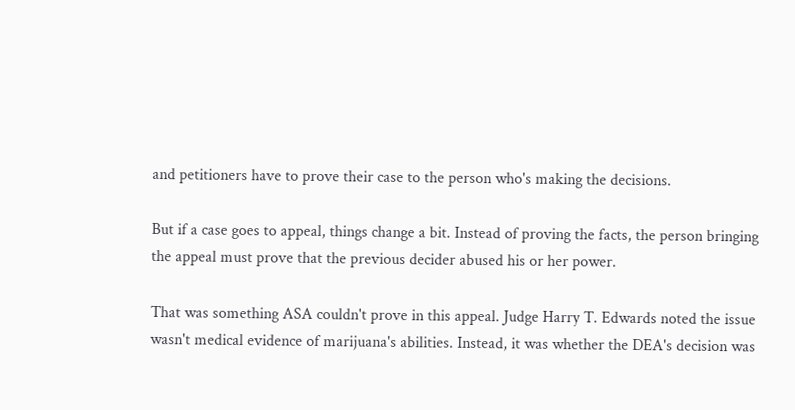and petitioners have to prove their case to the person who's making the decisions.

But if a case goes to appeal, things change a bit. Instead of proving the facts, the person bringing the appeal must prove that the previous decider abused his or her power.

That was something ASA couldn't prove in this appeal. Judge Harry T. Edwards noted the issue wasn't medical evidence of marijuana's abilities. Instead, it was whether the DEA's decision was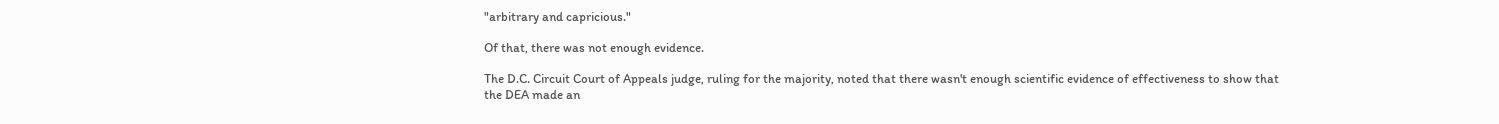"arbitrary and capricious."

Of that, there was not enough evidence.

The D.C. Circuit Court of Appeals judge, ruling for the majority, noted that there wasn't enough scientific evidence of effectiveness to show that the DEA made an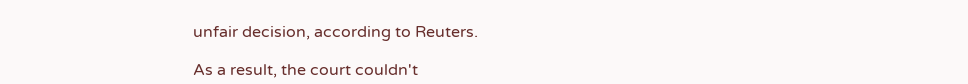unfair decision, according to Reuters.

As a result, the court couldn't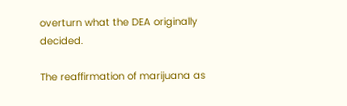overturn what the DEA originally decided.

The reaffirmation of marijuana as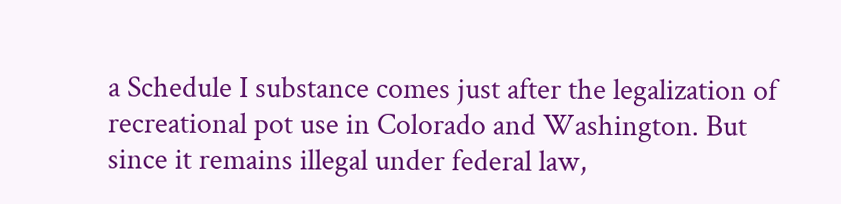a Schedule I substance comes just after the legalization of recreational pot use in Colorado and Washington. But since it remains illegal under federal law,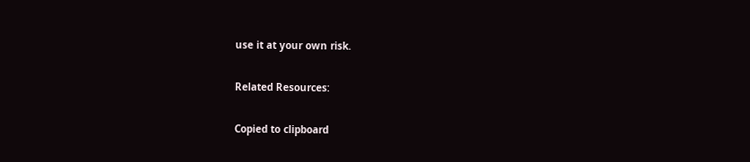use it at your own risk.

Related Resources:

Copied to clipboard